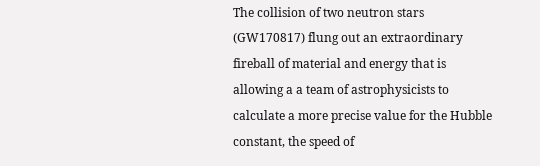The collision of two neutron stars (GW170817) flung out an extraordinary fireball of material and energy that is allowing a a team of astrophysicists to calculate a more precise value for the Hubble constant, the speed of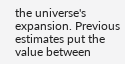the universe's expansion. Previous estimates put the value between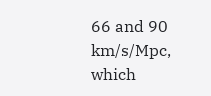66 and 90 km/s/Mpc, which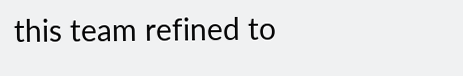this team refined to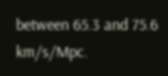between 65.3 and 75.6 km/s/Mpc.